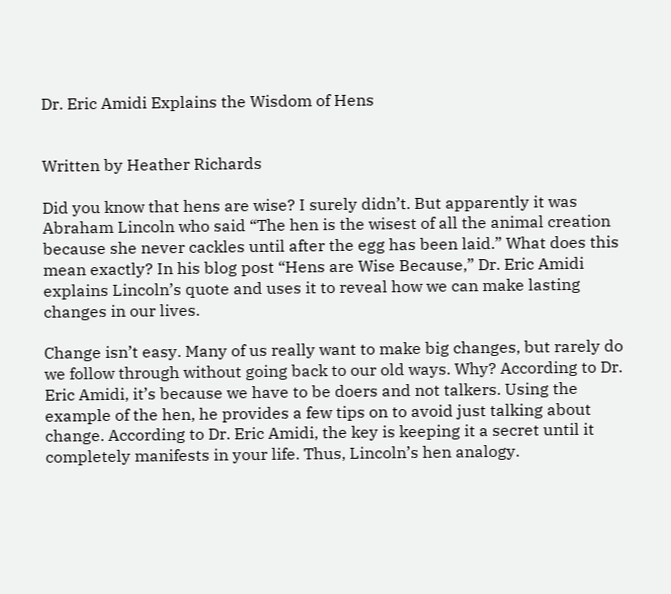Dr. Eric Amidi Explains the Wisdom of Hens


Written by Heather Richards

Did you know that hens are wise? I surely didn’t. But apparently it was Abraham Lincoln who said “The hen is the wisest of all the animal creation because she never cackles until after the egg has been laid.” What does this mean exactly? In his blog post “Hens are Wise Because,” Dr. Eric Amidi explains Lincoln’s quote and uses it to reveal how we can make lasting changes in our lives.

Change isn’t easy. Many of us really want to make big changes, but rarely do we follow through without going back to our old ways. Why? According to Dr. Eric Amidi, it’s because we have to be doers and not talkers. Using the example of the hen, he provides a few tips on to avoid just talking about change. According to Dr. Eric Amidi, the key is keeping it a secret until it completely manifests in your life. Thus, Lincoln’s hen analogy.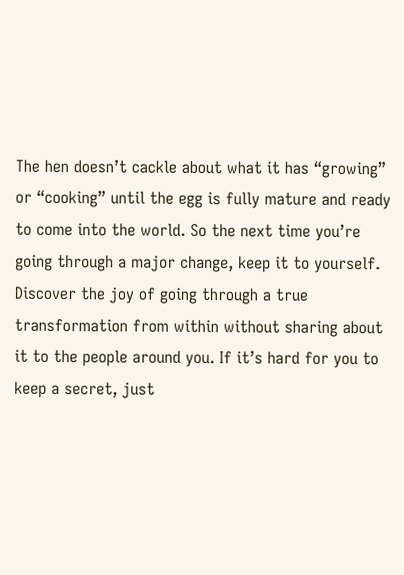The hen doesn’t cackle about what it has “growing” or “cooking” until the egg is fully mature and ready to come into the world. So the next time you’re going through a major change, keep it to yourself. Discover the joy of going through a true transformation from within without sharing about it to the people around you. If it’s hard for you to keep a secret, just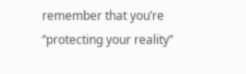remember that you’re “protecting your reality”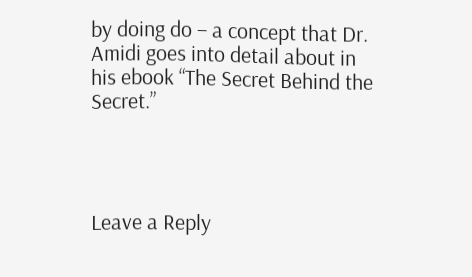by doing do – a concept that Dr. Amidi goes into detail about in his ebook “The Secret Behind the Secret.”




Leave a Reply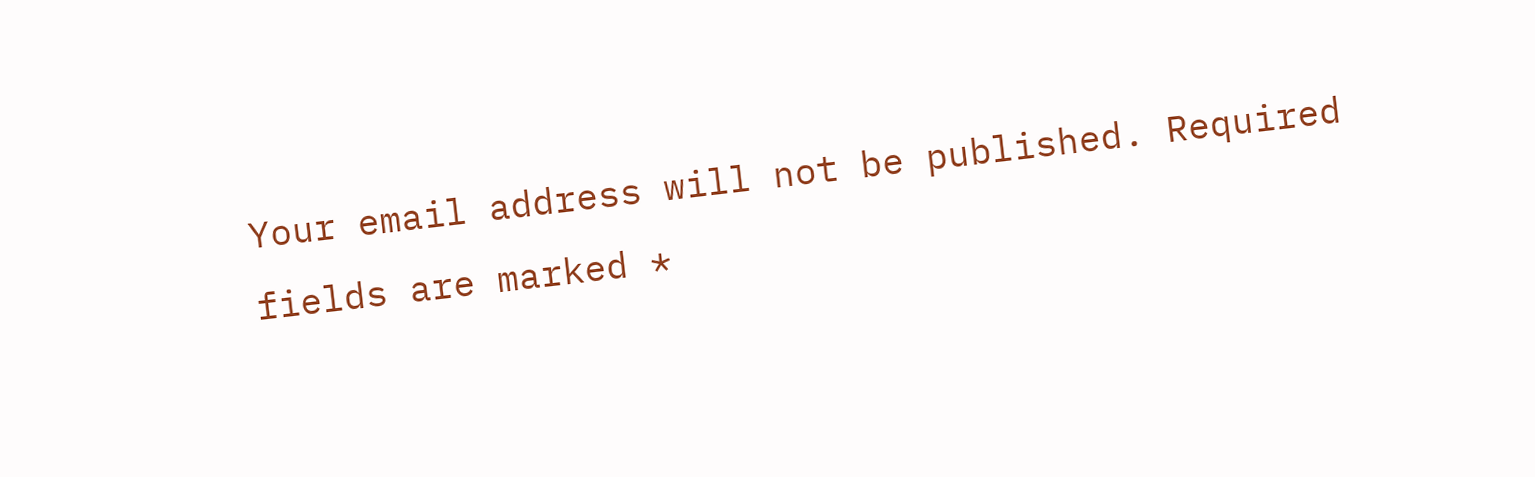Your email address will not be published. Required fields are marked *